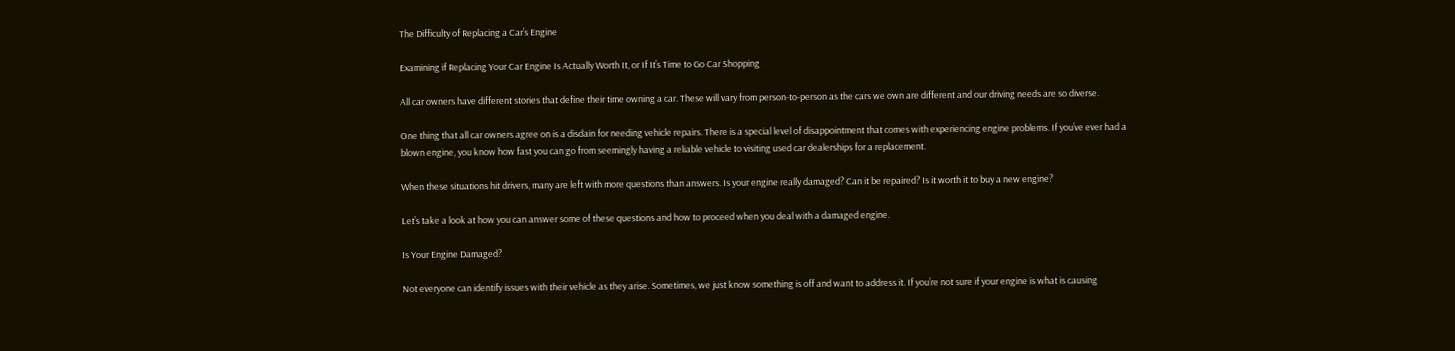The Difficulty of Replacing a Car’s Engine

Examining if Replacing Your Car Engine Is Actually Worth It, or If It’s Time to Go Car Shopping

All car owners have different stories that define their time owning a car. These will vary from person-to-person as the cars we own are different and our driving needs are so diverse.

One thing that all car owners agree on is a disdain for needing vehicle repairs. There is a special level of disappointment that comes with experiencing engine problems. If you’ve ever had a blown engine, you know how fast you can go from seemingly having a reliable vehicle to visiting used car dealerships for a replacement.

When these situations hit drivers, many are left with more questions than answers. Is your engine really damaged? Can it be repaired? Is it worth it to buy a new engine?

Let’s take a look at how you can answer some of these questions and how to proceed when you deal with a damaged engine.

Is Your Engine Damaged?

Not everyone can identify issues with their vehicle as they arise. Sometimes, we just know something is off and want to address it. If you’re not sure if your engine is what is causing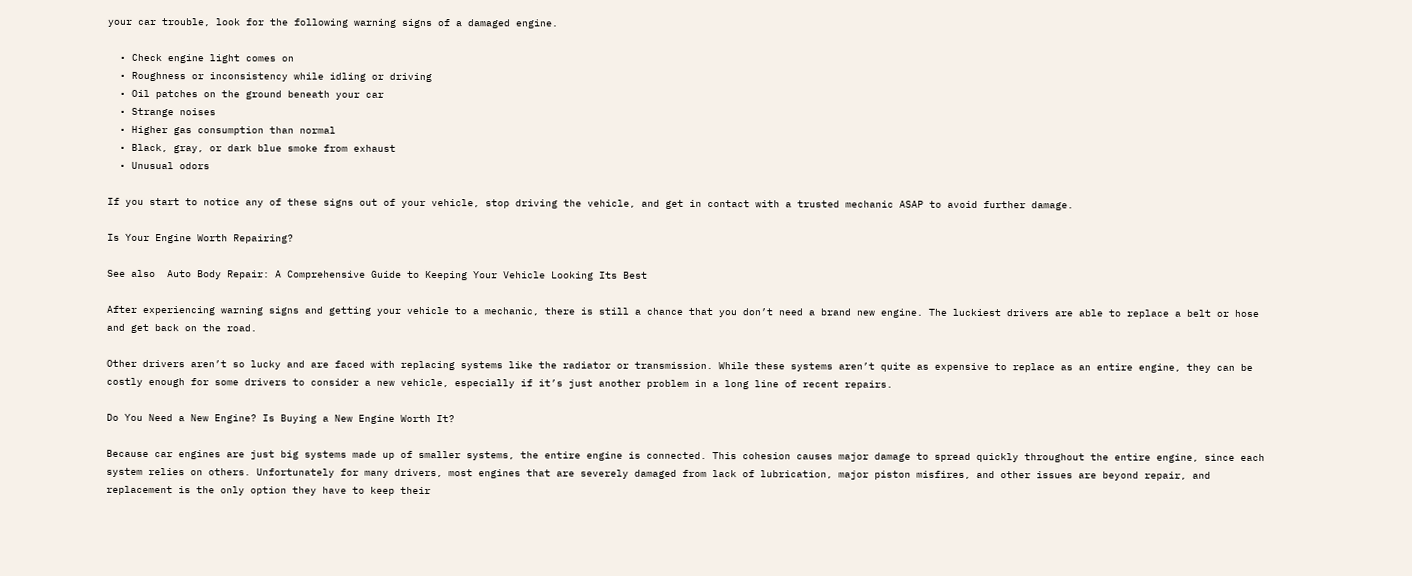your car trouble, look for the following warning signs of a damaged engine.

  • Check engine light comes on
  • Roughness or inconsistency while idling or driving
  • Oil patches on the ground beneath your car
  • Strange noises
  • Higher gas consumption than normal
  • Black, gray, or dark blue smoke from exhaust
  • Unusual odors

If you start to notice any of these signs out of your vehicle, stop driving the vehicle, and get in contact with a trusted mechanic ASAP to avoid further damage.

Is Your Engine Worth Repairing?

See also  Auto Body Repair: A Comprehensive Guide to Keeping Your Vehicle Looking Its Best

After experiencing warning signs and getting your vehicle to a mechanic, there is still a chance that you don’t need a brand new engine. The luckiest drivers are able to replace a belt or hose and get back on the road.

Other drivers aren’t so lucky and are faced with replacing systems like the radiator or transmission. While these systems aren’t quite as expensive to replace as an entire engine, they can be costly enough for some drivers to consider a new vehicle, especially if it’s just another problem in a long line of recent repairs.

Do You Need a New Engine? Is Buying a New Engine Worth It?

Because car engines are just big systems made up of smaller systems, the entire engine is connected. This cohesion causes major damage to spread quickly throughout the entire engine, since each system relies on others. Unfortunately for many drivers, most engines that are severely damaged from lack of lubrication, major piston misfires, and other issues are beyond repair, and replacement is the only option they have to keep their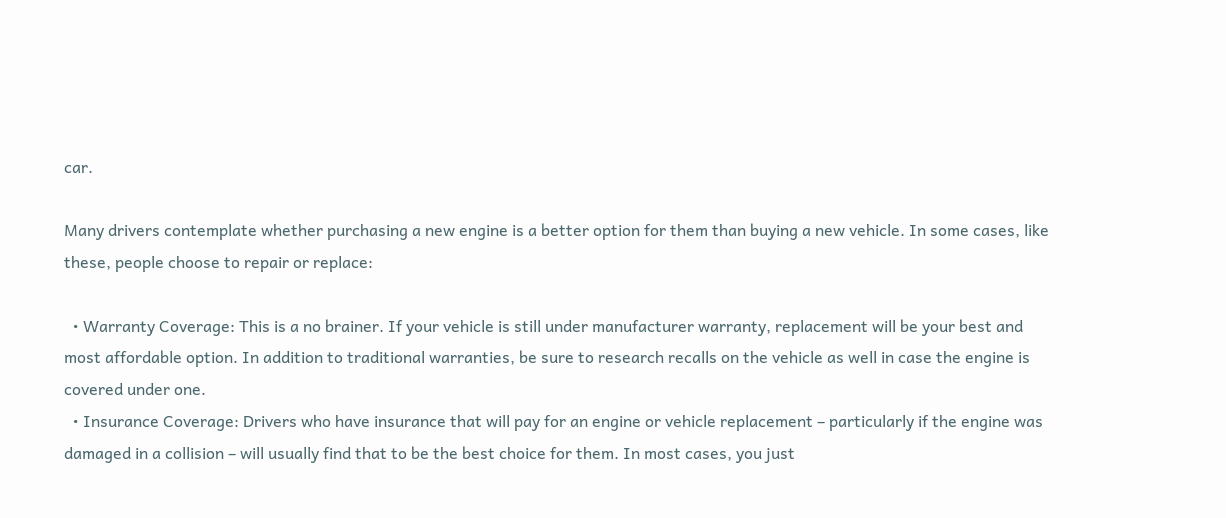car.

Many drivers contemplate whether purchasing a new engine is a better option for them than buying a new vehicle. In some cases, like these, people choose to repair or replace:

  • Warranty Coverage: This is a no brainer. If your vehicle is still under manufacturer warranty, replacement will be your best and most affordable option. In addition to traditional warranties, be sure to research recalls on the vehicle as well in case the engine is covered under one.
  • Insurance Coverage: Drivers who have insurance that will pay for an engine or vehicle replacement – particularly if the engine was damaged in a collision – will usually find that to be the best choice for them. In most cases, you just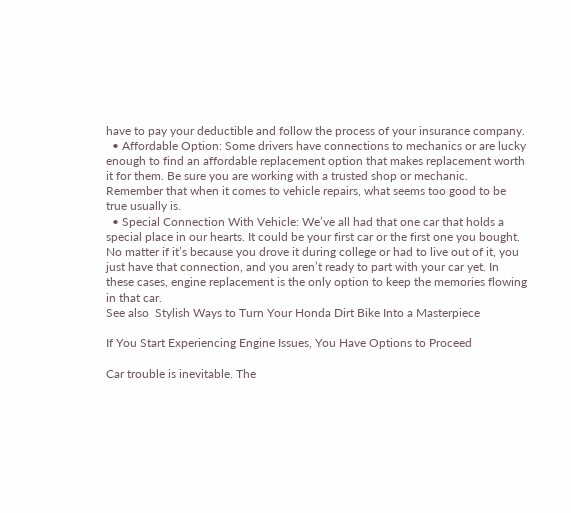have to pay your deductible and follow the process of your insurance company.
  • Affordable Option: Some drivers have connections to mechanics or are lucky enough to find an affordable replacement option that makes replacement worth it for them. Be sure you are working with a trusted shop or mechanic. Remember that when it comes to vehicle repairs, what seems too good to be true usually is.
  • Special Connection With Vehicle: We’ve all had that one car that holds a special place in our hearts. It could be your first car or the first one you bought. No matter if it’s because you drove it during college or had to live out of it, you just have that connection, and you aren’t ready to part with your car yet. In these cases, engine replacement is the only option to keep the memories flowing in that car.
See also  Stylish Ways to Turn Your Honda Dirt Bike Into a Masterpiece

If You Start Experiencing Engine Issues, You Have Options to Proceed

Car trouble is inevitable. The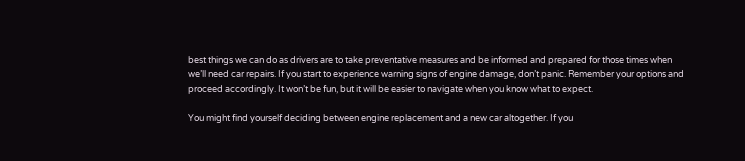best things we can do as drivers are to take preventative measures and be informed and prepared for those times when we’ll need car repairs. If you start to experience warning signs of engine damage, don’t panic. Remember your options and proceed accordingly. It won’t be fun, but it will be easier to navigate when you know what to expect.

You might find yourself deciding between engine replacement and a new car altogether. If you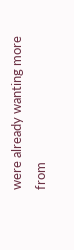were already wanting more from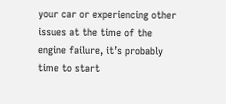your car or experiencing other issues at the time of the engine failure, it’s probably time to start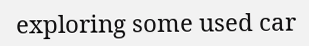exploring some used car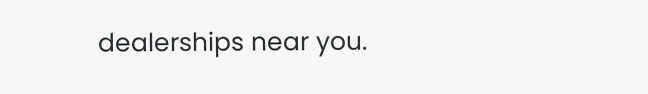dealerships near you.